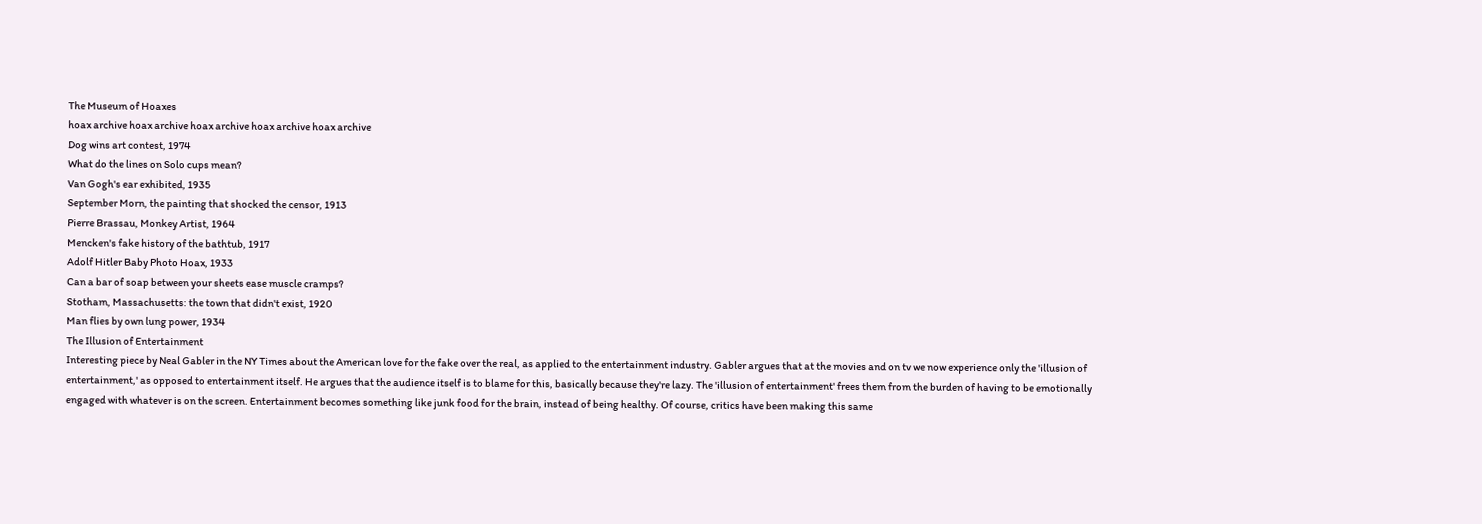The Museum of Hoaxes
hoax archive hoax archive hoax archive hoax archive hoax archive
Dog wins art contest, 1974
What do the lines on Solo cups mean?
Van Gogh's ear exhibited, 1935
September Morn, the painting that shocked the censor, 1913
Pierre Brassau, Monkey Artist, 1964
Mencken's fake history of the bathtub, 1917
Adolf Hitler Baby Photo Hoax, 1933
Can a bar of soap between your sheets ease muscle cramps?
Stotham, Massachusetts: the town that didn't exist, 1920
Man flies by own lung power, 1934
The Illusion of Entertainment
Interesting piece by Neal Gabler in the NY Times about the American love for the fake over the real, as applied to the entertainment industry. Gabler argues that at the movies and on tv we now experience only the 'illusion of entertainment,' as opposed to entertainment itself. He argues that the audience itself is to blame for this, basically because they're lazy. The 'illusion of entertainment' frees them from the burden of having to be emotionally engaged with whatever is on the screen. Entertainment becomes something like junk food for the brain, instead of being healthy. Of course, critics have been making this same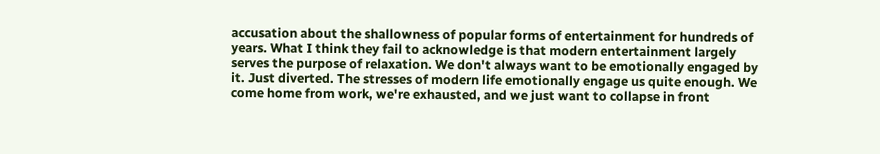accusation about the shallowness of popular forms of entertainment for hundreds of years. What I think they fail to acknowledge is that modern entertainment largely serves the purpose of relaxation. We don't always want to be emotionally engaged by it. Just diverted. The stresses of modern life emotionally engage us quite enough. We come home from work, we're exhausted, and we just want to collapse in front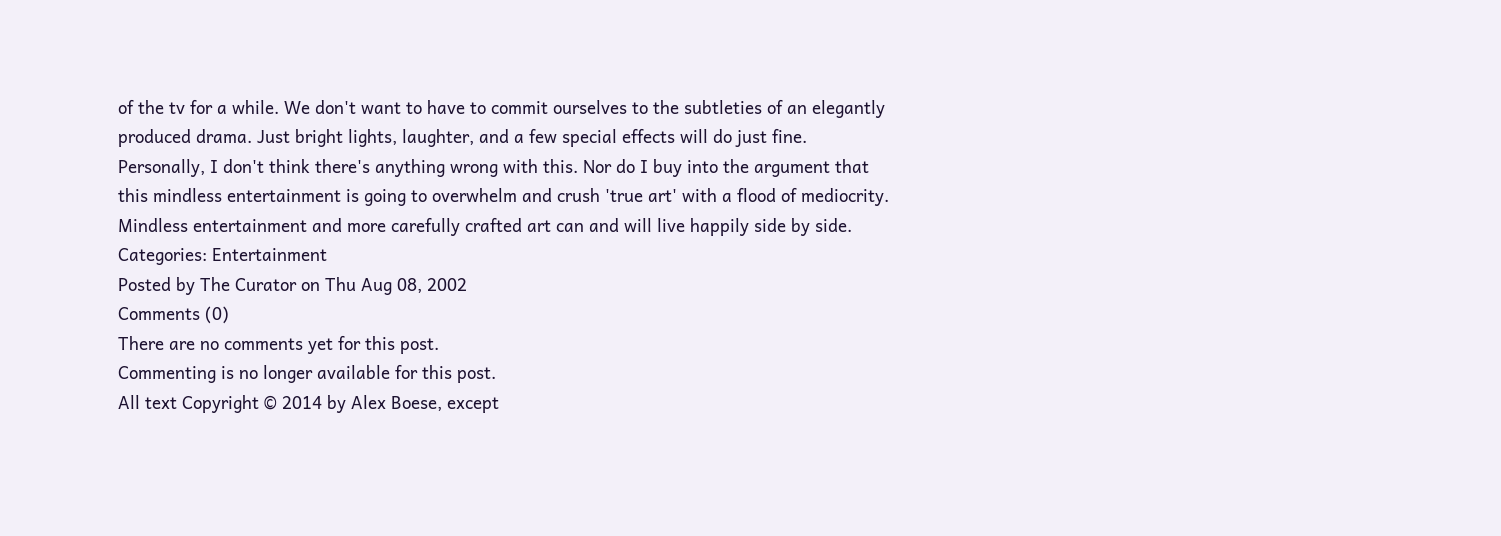of the tv for a while. We don't want to have to commit ourselves to the subtleties of an elegantly produced drama. Just bright lights, laughter, and a few special effects will do just fine. Personally, I don't think there's anything wrong with this. Nor do I buy into the argument that this mindless entertainment is going to overwhelm and crush 'true art' with a flood of mediocrity. Mindless entertainment and more carefully crafted art can and will live happily side by side.
Categories: Entertainment
Posted by The Curator on Thu Aug 08, 2002
Comments (0)
There are no comments yet for this post.
Commenting is no longer available for this post.
All text Copyright © 2014 by Alex Boese, except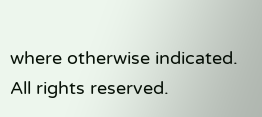where otherwise indicated. All rights reserved.